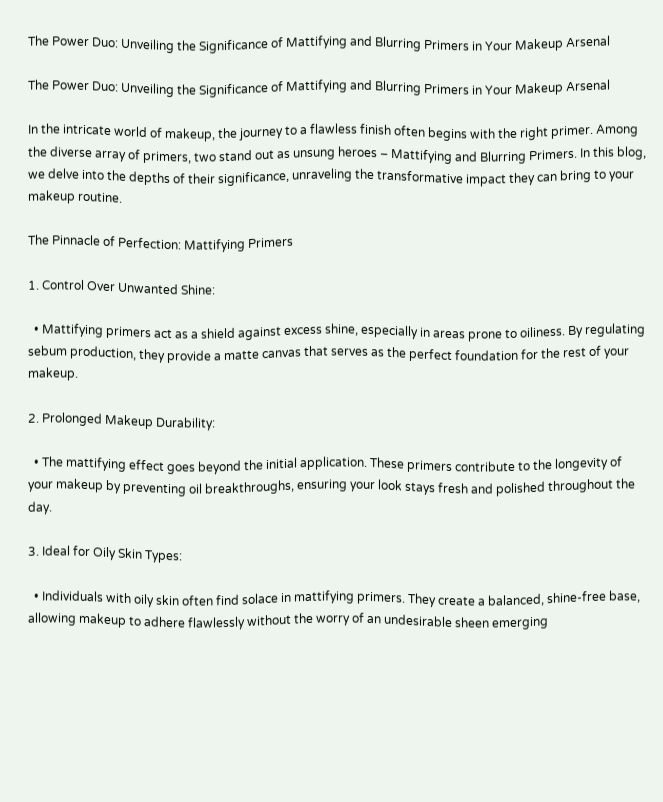The Power Duo: Unveiling the Significance of Mattifying and Blurring Primers in Your Makeup Arsenal

The Power Duo: Unveiling the Significance of Mattifying and Blurring Primers in Your Makeup Arsenal

In the intricate world of makeup, the journey to a flawless finish often begins with the right primer. Among the diverse array of primers, two stand out as unsung heroes – Mattifying and Blurring Primers. In this blog, we delve into the depths of their significance, unraveling the transformative impact they can bring to your makeup routine.

The Pinnacle of Perfection: Mattifying Primers

1. Control Over Unwanted Shine:

  • Mattifying primers act as a shield against excess shine, especially in areas prone to oiliness. By regulating sebum production, they provide a matte canvas that serves as the perfect foundation for the rest of your makeup.

2. Prolonged Makeup Durability:

  • The mattifying effect goes beyond the initial application. These primers contribute to the longevity of your makeup by preventing oil breakthroughs, ensuring your look stays fresh and polished throughout the day.

3. Ideal for Oily Skin Types:

  • Individuals with oily skin often find solace in mattifying primers. They create a balanced, shine-free base, allowing makeup to adhere flawlessly without the worry of an undesirable sheen emerging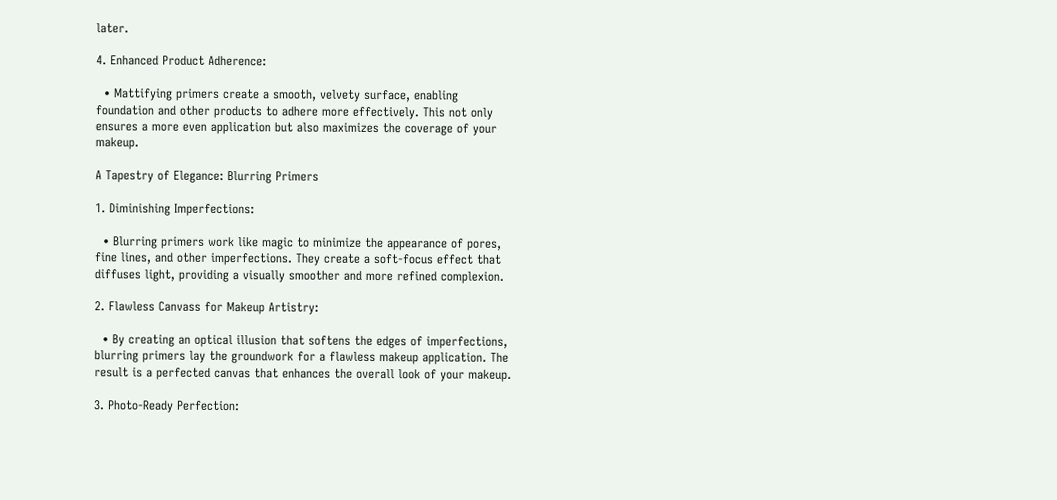later.

4. Enhanced Product Adherence:

  • Mattifying primers create a smooth, velvety surface, enabling foundation and other products to adhere more effectively. This not only ensures a more even application but also maximizes the coverage of your makeup.

A Tapestry of Elegance: Blurring Primers

1. Diminishing Imperfections:

  • Blurring primers work like magic to minimize the appearance of pores, fine lines, and other imperfections. They create a soft-focus effect that diffuses light, providing a visually smoother and more refined complexion.

2. Flawless Canvass for Makeup Artistry:

  • By creating an optical illusion that softens the edges of imperfections, blurring primers lay the groundwork for a flawless makeup application. The result is a perfected canvas that enhances the overall look of your makeup.

3. Photo-Ready Perfection: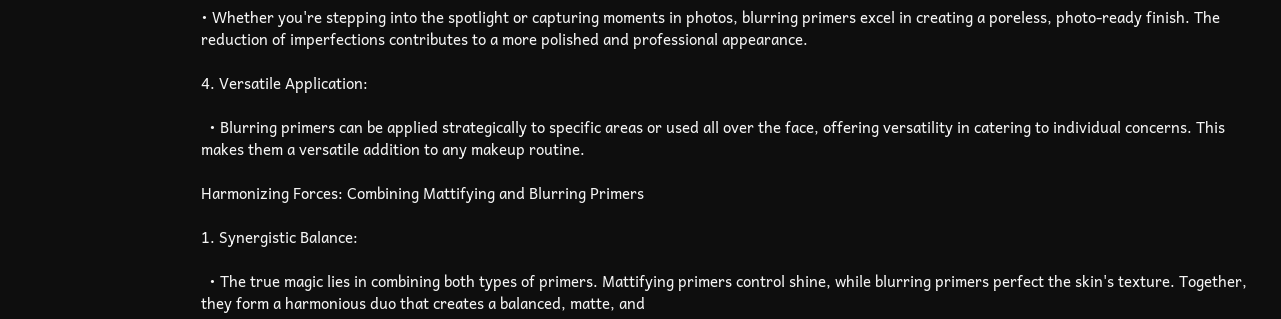• Whether you're stepping into the spotlight or capturing moments in photos, blurring primers excel in creating a poreless, photo-ready finish. The reduction of imperfections contributes to a more polished and professional appearance.

4. Versatile Application:

  • Blurring primers can be applied strategically to specific areas or used all over the face, offering versatility in catering to individual concerns. This makes them a versatile addition to any makeup routine.

Harmonizing Forces: Combining Mattifying and Blurring Primers

1. Synergistic Balance:

  • The true magic lies in combining both types of primers. Mattifying primers control shine, while blurring primers perfect the skin's texture. Together, they form a harmonious duo that creates a balanced, matte, and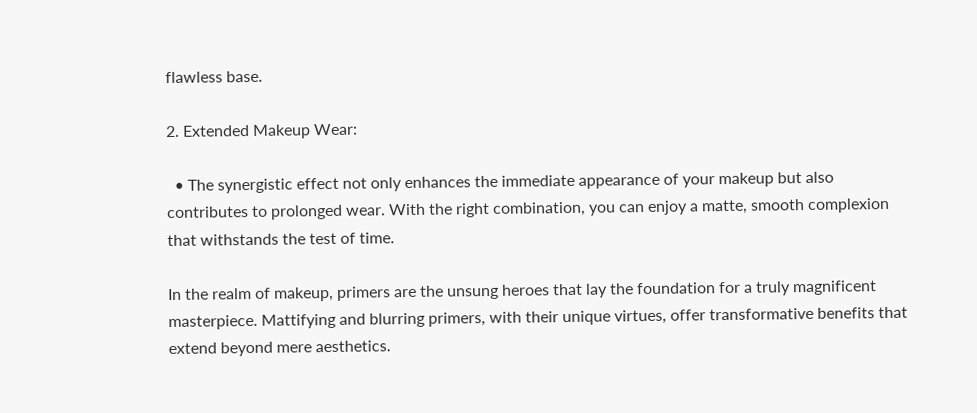flawless base.

2. Extended Makeup Wear:

  • The synergistic effect not only enhances the immediate appearance of your makeup but also contributes to prolonged wear. With the right combination, you can enjoy a matte, smooth complexion that withstands the test of time.

In the realm of makeup, primers are the unsung heroes that lay the foundation for a truly magnificent masterpiece. Mattifying and blurring primers, with their unique virtues, offer transformative benefits that extend beyond mere aesthetics.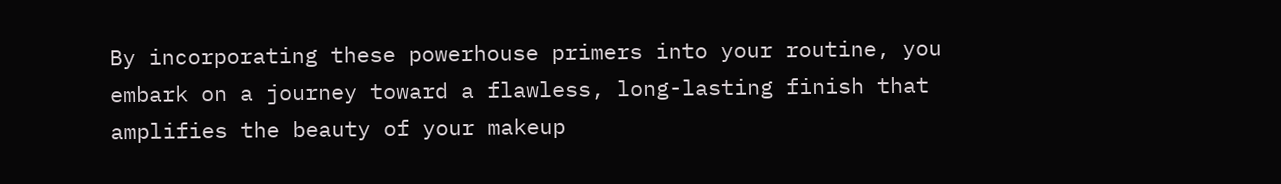By incorporating these powerhouse primers into your routine, you embark on a journey toward a flawless, long-lasting finish that amplifies the beauty of your makeup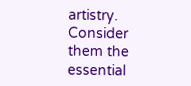artistry. Consider them the essential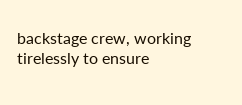backstage crew, working tirelessly to ensure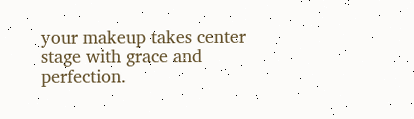your makeup takes center stage with grace and perfection.